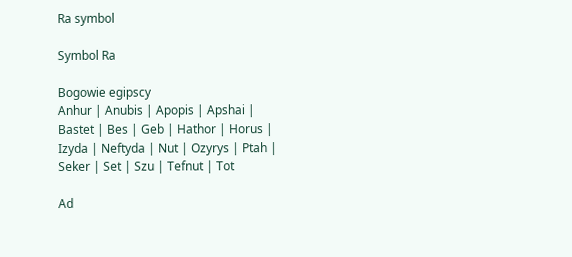Ra symbol

Symbol Ra

Bogowie egipscy
Anhur | Anubis | Apopis | Apshai | Bastet | Bes | Geb | Hathor | Horus | Izyda | Neftyda | Nut | Ozyrys | Ptah | Seker | Set | Szu | Tefnut | Tot

Ad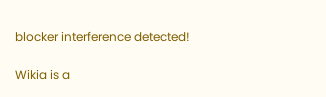blocker interference detected!

Wikia is a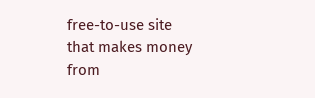free-to-use site that makes money from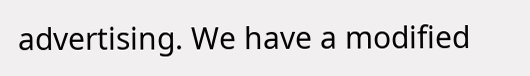advertising. We have a modified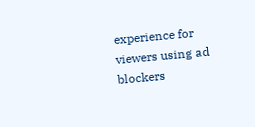experience for viewers using ad blockers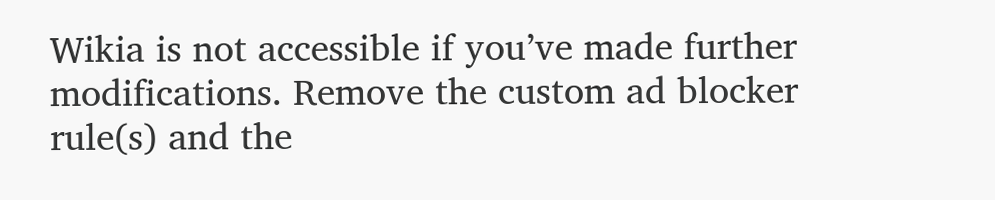Wikia is not accessible if you’ve made further modifications. Remove the custom ad blocker rule(s) and the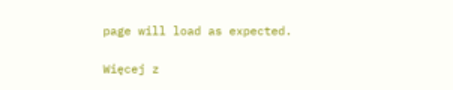page will load as expected.

Więcej z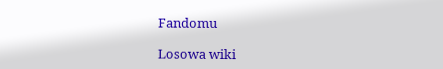Fandomu

Losowa wiki